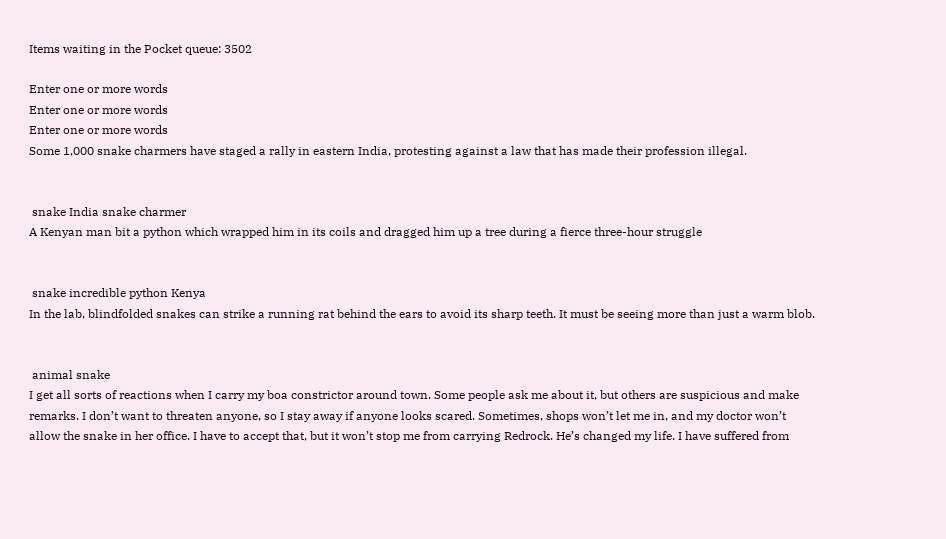Items waiting in the Pocket queue: 3502

Enter one or more words
Enter one or more words
Enter one or more words
Some 1,000 snake charmers have staged a rally in eastern India, protesting against a law that has made their profession illegal.


 snake India snake charmer
A Kenyan man bit a python which wrapped him in its coils and dragged him up a tree during a fierce three-hour struggle


 snake incredible python Kenya
In the lab, blindfolded snakes can strike a running rat behind the ears to avoid its sharp teeth. It must be seeing more than just a warm blob.


 animal snake
I get all sorts of reactions when I carry my boa constrictor around town. Some people ask me about it, but others are suspicious and make remarks. I don’t want to threaten anyone, so I stay away if anyone looks scared. Sometimes, shops won’t let me in, and my doctor won’t allow the snake in her office. I have to accept that, but it won’t stop me from carrying Redrock. He’s changed my life. I have suffered from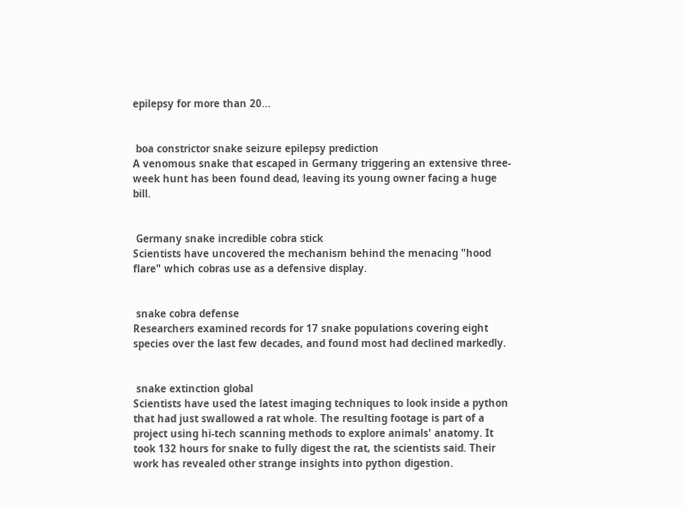epilepsy for more than 20...


 boa constrictor snake seizure epilepsy prediction
A venomous snake that escaped in Germany triggering an extensive three-week hunt has been found dead, leaving its young owner facing a huge bill.


 Germany snake incredible cobra stick
Scientists have uncovered the mechanism behind the menacing "hood flare" which cobras use as a defensive display.


 snake cobra defense
Researchers examined records for 17 snake populations covering eight species over the last few decades, and found most had declined markedly.


 snake extinction global
Scientists have used the latest imaging techniques to look inside a python that had just swallowed a rat whole. The resulting footage is part of a project using hi-tech scanning methods to explore animals' anatomy. It took 132 hours for snake to fully digest the rat, the scientists said. Their work has revealed other strange insights into python digestion.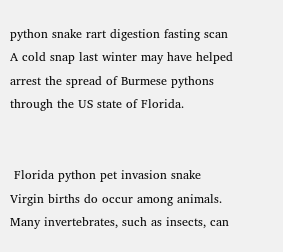python snake rart digestion fasting scan
A cold snap last winter may have helped arrest the spread of Burmese pythons through the US state of Florida.


 Florida python pet invasion snake
Virgin births do occur among animals. Many invertebrates, such as insects, can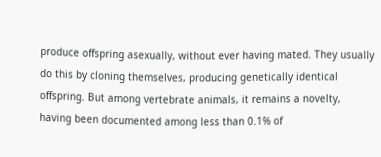produce offspring asexually, without ever having mated. They usually do this by cloning themselves, producing genetically identical offspring. But among vertebrate animals, it remains a novelty, having been documented among less than 0.1% of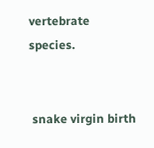vertebrate species.


 snake virgin birth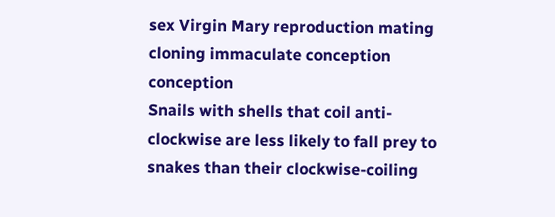sex Virgin Mary reproduction mating cloning immaculate conception conception
Snails with shells that coil anti-clockwise are less likely to fall prey to snakes than their clockwise-coiling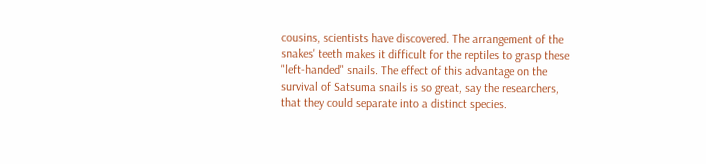cousins, scientists have discovered. The arrangement of the snakes' teeth makes it difficult for the reptiles to grasp these "left-handed" snails. The effect of this advantage on the survival of Satsuma snails is so great, say the researchers, that they could separate into a distinct species.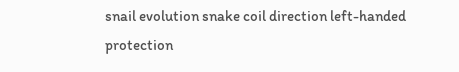snail evolution snake coil direction left-handed protection